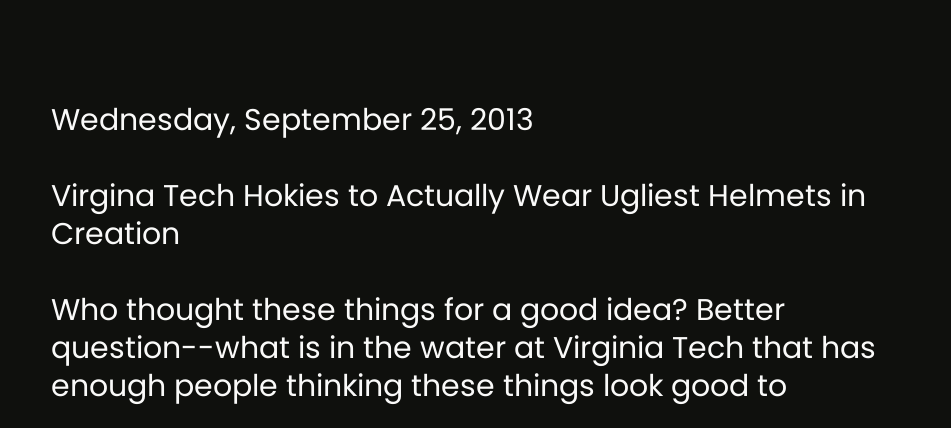Wednesday, September 25, 2013

Virgina Tech Hokies to Actually Wear Ugliest Helmets in Creation

Who thought these things for a good idea? Better question--what is in the water at Virginia Tech that has enough people thinking these things look good to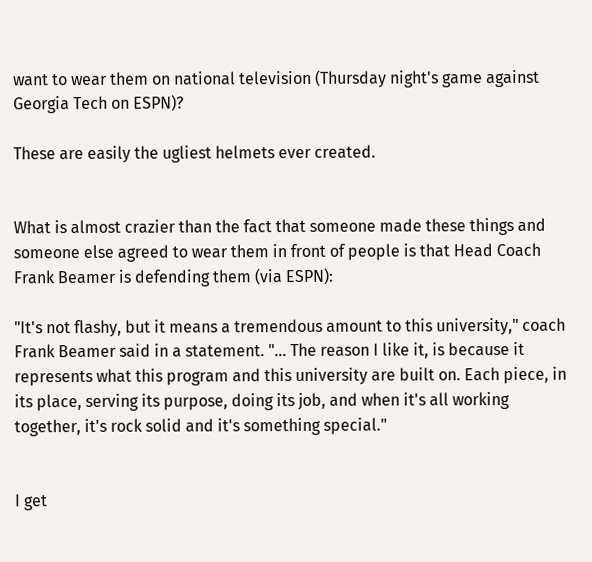want to wear them on national television (Thursday night's game against Georgia Tech on ESPN)?

These are easily the ugliest helmets ever created.


What is almost crazier than the fact that someone made these things and someone else agreed to wear them in front of people is that Head Coach Frank Beamer is defending them (via ESPN):

"It's not flashy, but it means a tremendous amount to this university," coach Frank Beamer said in a statement. "… The reason I like it, is because it represents what this program and this university are built on. Each piece, in its place, serving its purpose, doing its job, and when it's all working together, it's rock solid and it's something special."


I get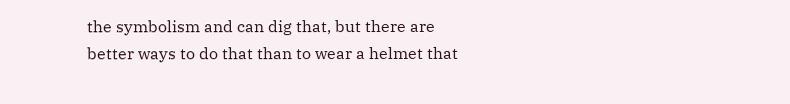the symbolism and can dig that, but there are better ways to do that than to wear a helmet that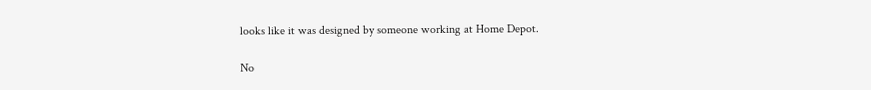looks like it was designed by someone working at Home Depot.

No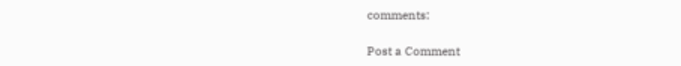comments:

Post a Comment